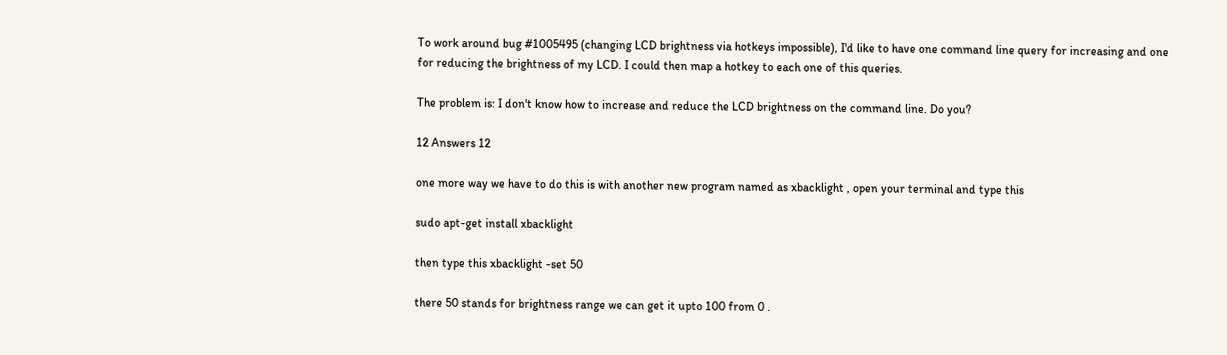To work around bug #1005495 (changing LCD brightness via hotkeys impossible), I'd like to have one command line query for increasing and one for reducing the brightness of my LCD. I could then map a hotkey to each one of this queries.

The problem is: I don't know how to increase and reduce the LCD brightness on the command line. Do you?

12 Answers 12

one more way we have to do this is with another new program named as xbacklight , open your terminal and type this

sudo apt-get install xbacklight

then type this xbacklight -set 50

there 50 stands for brightness range we can get it upto 100 from 0 .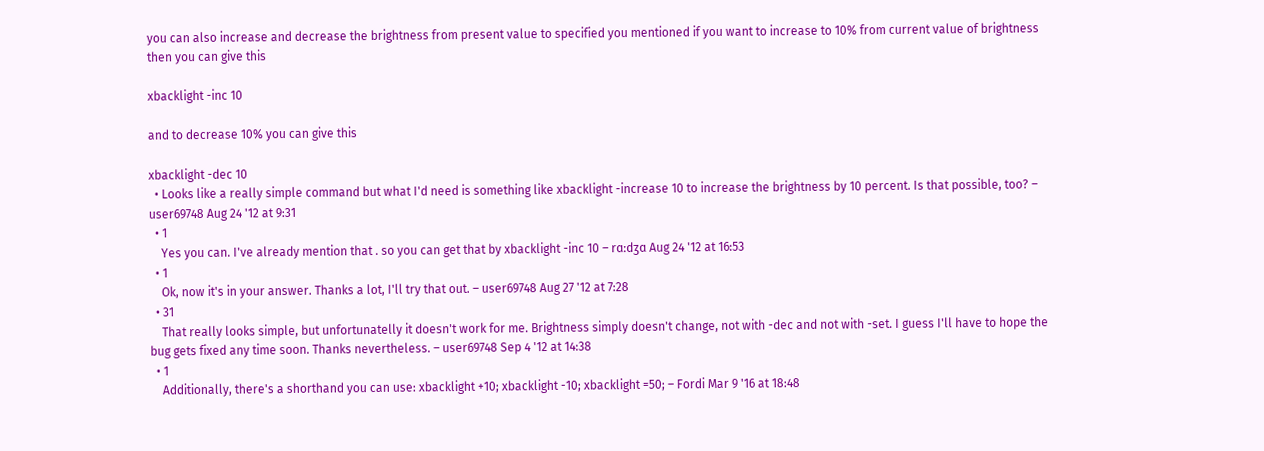you can also increase and decrease the brightness from present value to specified you mentioned if you want to increase to 10% from current value of brightness then you can give this

xbacklight -inc 10

and to decrease 10% you can give this

xbacklight -dec 10
  • Looks like a really simple command but what I'd need is something like xbacklight -increase 10 to increase the brightness by 10 percent. Is that possible, too? – user69748 Aug 24 '12 at 9:31
  • 1
    Yes you can. I've already mention that . so you can get that by xbacklight -inc 10 – rɑːdʒɑ Aug 24 '12 at 16:53
  • 1
    Ok, now it's in your answer. Thanks a lot, I'll try that out. – user69748 Aug 27 '12 at 7:28
  • 31
    That really looks simple, but unfortunatelly it doesn't work for me. Brightness simply doesn't change, not with -dec and not with -set. I guess I'll have to hope the bug gets fixed any time soon. Thanks nevertheless. – user69748 Sep 4 '12 at 14:38
  • 1
    Additionally, there's a shorthand you can use: xbacklight +10; xbacklight -10; xbacklight =50; – Fordi Mar 9 '16 at 18:48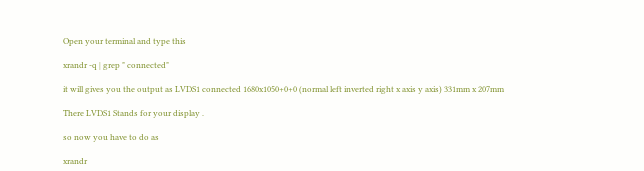Open your terminal and type this

xrandr -q | grep " connected"

it will gives you the output as LVDS1 connected 1680x1050+0+0 (normal left inverted right x axis y axis) 331mm x 207mm

There LVDS1 Stands for your display .

so now you have to do as

xrandr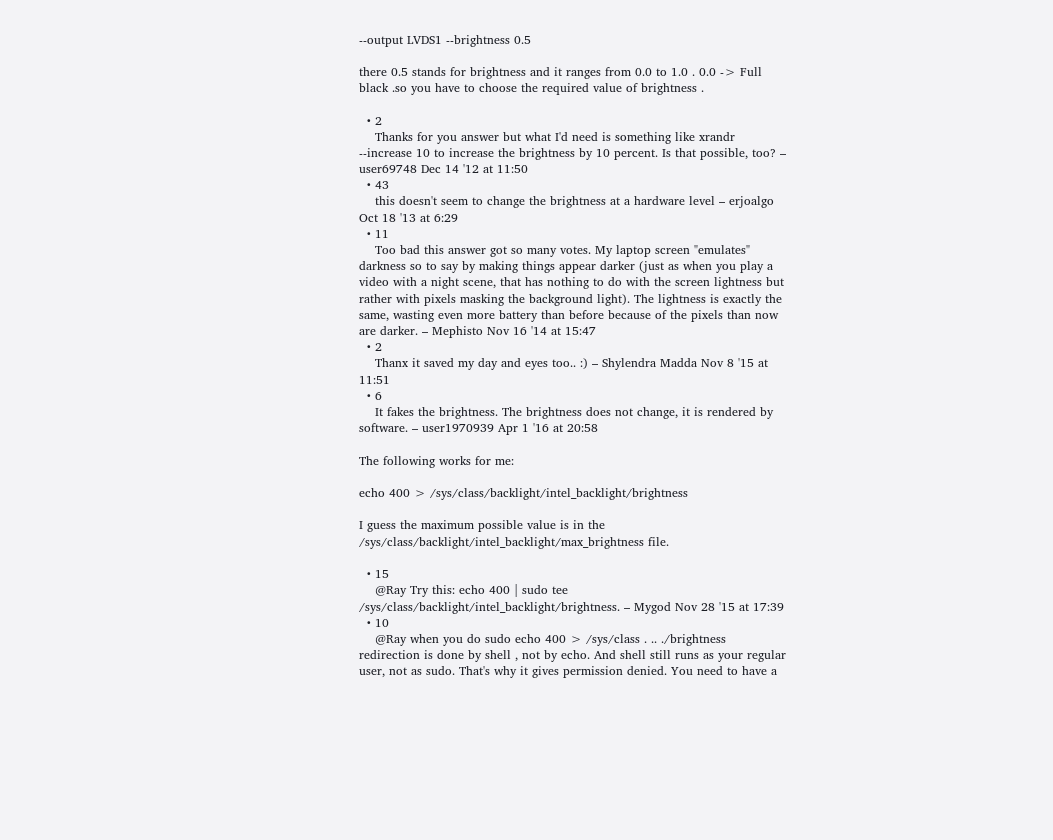--output LVDS1 --brightness 0.5

there 0.5 stands for brightness and it ranges from 0.0 to 1.0 . 0.0 -> Full black .so you have to choose the required value of brightness .

  • 2
    Thanks for you answer but what I'd need is something like xrandr --increase 10 to increase the brightness by 10 percent. Is that possible, too? – user69748 Dec 14 '12 at 11:50
  • 43
    this doesn't seem to change the brightness at a hardware level – erjoalgo Oct 18 '13 at 6:29
  • 11
    Too bad this answer got so many votes. My laptop screen "emulates" darkness so to say by making things appear darker (just as when you play a video with a night scene, that has nothing to do with the screen lightness but rather with pixels masking the background light). The lightness is exactly the same, wasting even more battery than before because of the pixels than now are darker. – Mephisto Nov 16 '14 at 15:47
  • 2
    Thanx it saved my day and eyes too.. :) – Shylendra Madda Nov 8 '15 at 11:51
  • 6
    It fakes the brightness. The brightness does not change, it is rendered by software. – user1970939 Apr 1 '16 at 20:58

The following works for me:

echo 400 > /sys/class/backlight/intel_backlight/brightness

I guess the maximum possible value is in the /sys/class/backlight/intel_backlight/max_brightness file.

  • 15
    @Ray Try this: echo 400 | sudo tee /sys/class/backlight/intel_backlight/brightness. – Mygod Nov 28 '15 at 17:39
  • 10
    @Ray when you do sudo echo 400 > /sys/class . .. ./brightness redirection is done by shell , not by echo. And shell still runs as your regular user, not as sudo. That's why it gives permission denied. You need to have a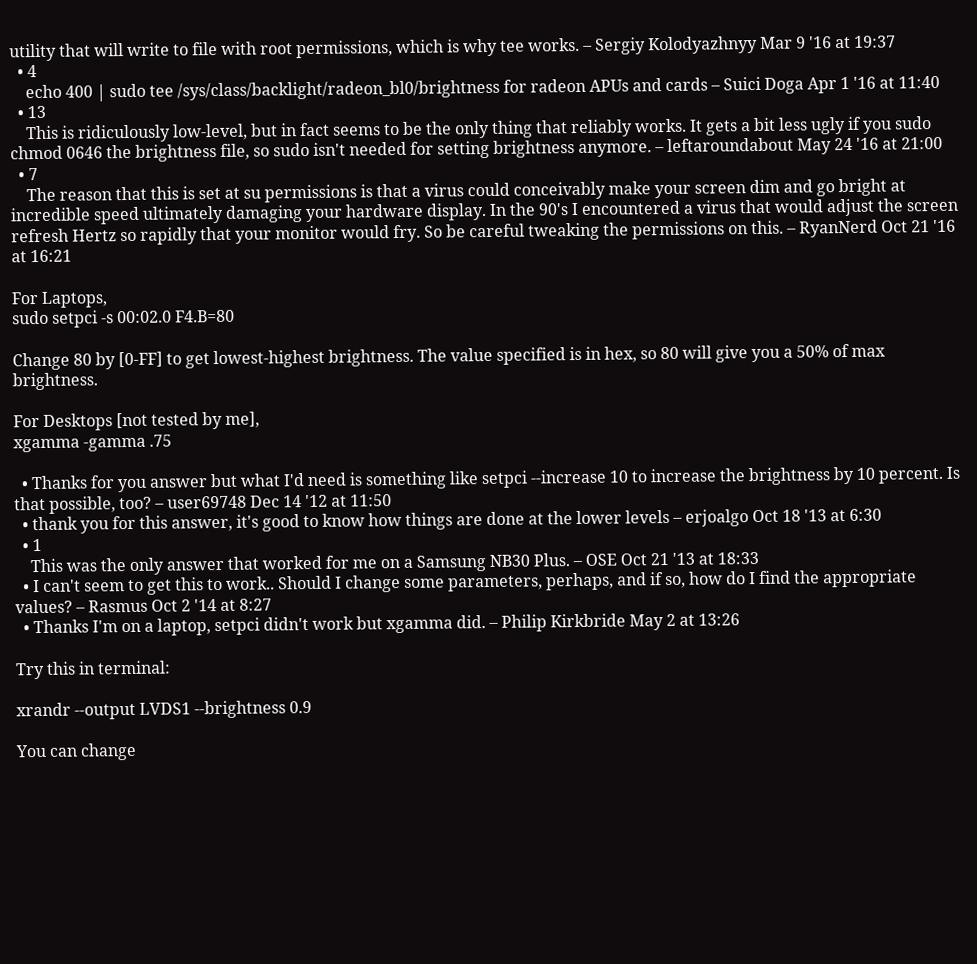utility that will write to file with root permissions, which is why tee works. – Sergiy Kolodyazhnyy Mar 9 '16 at 19:37
  • 4
    echo 400 | sudo tee /sys/class/backlight/radeon_bl0/brightness for radeon APUs and cards – Suici Doga Apr 1 '16 at 11:40
  • 13
    This is ridiculously low-level, but in fact seems to be the only thing that reliably works. It gets a bit less ugly if you sudo chmod 0646 the brightness file, so sudo isn't needed for setting brightness anymore. – leftaroundabout May 24 '16 at 21:00
  • 7
    The reason that this is set at su permissions is that a virus could conceivably make your screen dim and go bright at incredible speed ultimately damaging your hardware display. In the 90's I encountered a virus that would adjust the screen refresh Hertz so rapidly that your monitor would fry. So be careful tweaking the permissions on this. – RyanNerd Oct 21 '16 at 16:21

For Laptops,
sudo setpci -s 00:02.0 F4.B=80

Change 80 by [0-FF] to get lowest-highest brightness. The value specified is in hex, so 80 will give you a 50% of max brightness.

For Desktops [not tested by me],
xgamma -gamma .75

  • Thanks for you answer but what I'd need is something like setpci --increase 10 to increase the brightness by 10 percent. Is that possible, too? – user69748 Dec 14 '12 at 11:50
  • thank you for this answer, it's good to know how things are done at the lower levels – erjoalgo Oct 18 '13 at 6:30
  • 1
    This was the only answer that worked for me on a Samsung NB30 Plus. – OSE Oct 21 '13 at 18:33
  • I can't seem to get this to work.. Should I change some parameters, perhaps, and if so, how do I find the appropriate values? – Rasmus Oct 2 '14 at 8:27
  • Thanks I'm on a laptop, setpci didn't work but xgamma did. – Philip Kirkbride May 2 at 13:26

Try this in terminal:

xrandr --output LVDS1 --brightness 0.9

You can change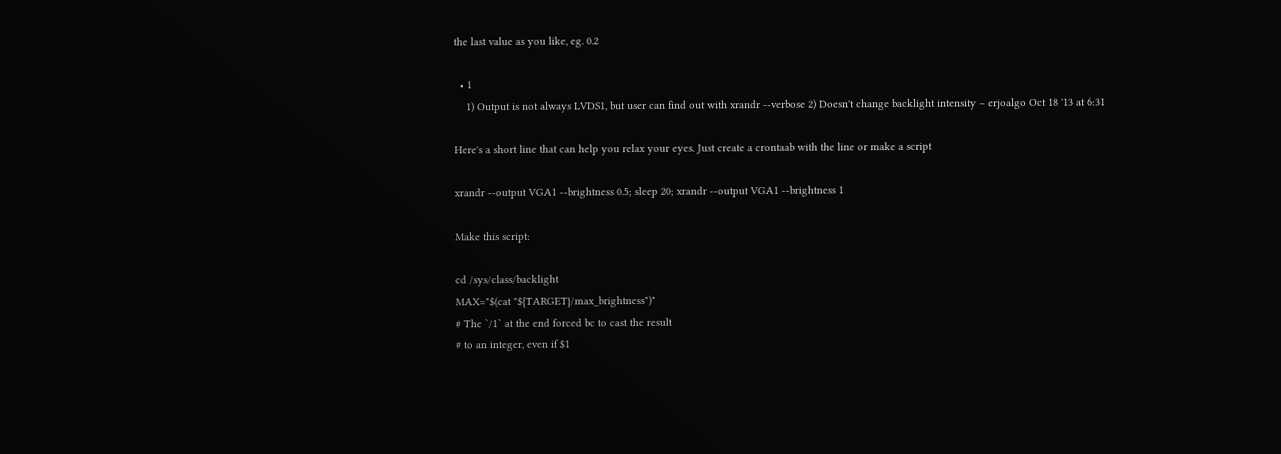the last value as you like, eg. 0.2

  • 1
    1) Output is not always LVDS1, but user can find out with xrandr --verbose 2) Doesn't change backlight intensity – erjoalgo Oct 18 '13 at 6:31

Here's a short line that can help you relax your eyes. Just create a crontaab with the line or make a script

xrandr --output VGA1 --brightness 0.5; sleep 20; xrandr --output VGA1 --brightness 1

Make this script:

cd /sys/class/backlight
MAX="$(cat "${TARGET}/max_brightness")"
# The `/1` at the end forced bc to cast the result
# to an integer, even if $1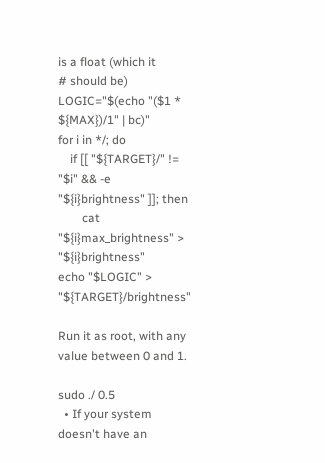is a float (which it
# should be)
LOGIC="$(echo "($1 * ${MAX})/1" | bc)"
for i in */; do
    if [[ "${TARGET}/" != "$i" && -e "${i}brightness" ]]; then
        cat "${i}max_brightness" > "${i}brightness"
echo "$LOGIC" > "${TARGET}/brightness"

Run it as root, with any value between 0 and 1.

sudo ./ 0.5
  • If your system doesn't have an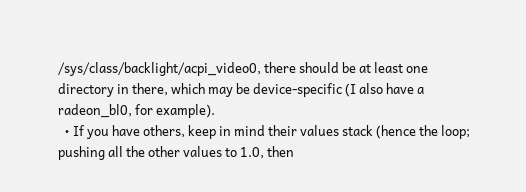/sys/class/backlight/acpi_video0, there should be at least one directory in there, which may be device-specific (I also have a radeon_bl0, for example).
  • If you have others, keep in mind their values stack (hence the loop; pushing all the other values to 1.0, then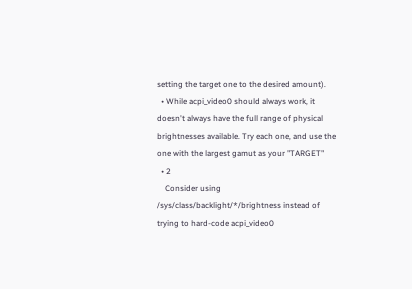setting the target one to the desired amount).
  • While acpi_video0 should always work, it doesn't always have the full range of physical brightnesses available. Try each one, and use the one with the largest gamut as your "TARGET"
  • 2
    Consider using /sys/class/backlight/*/brightness instead of trying to hard-code acpi_video0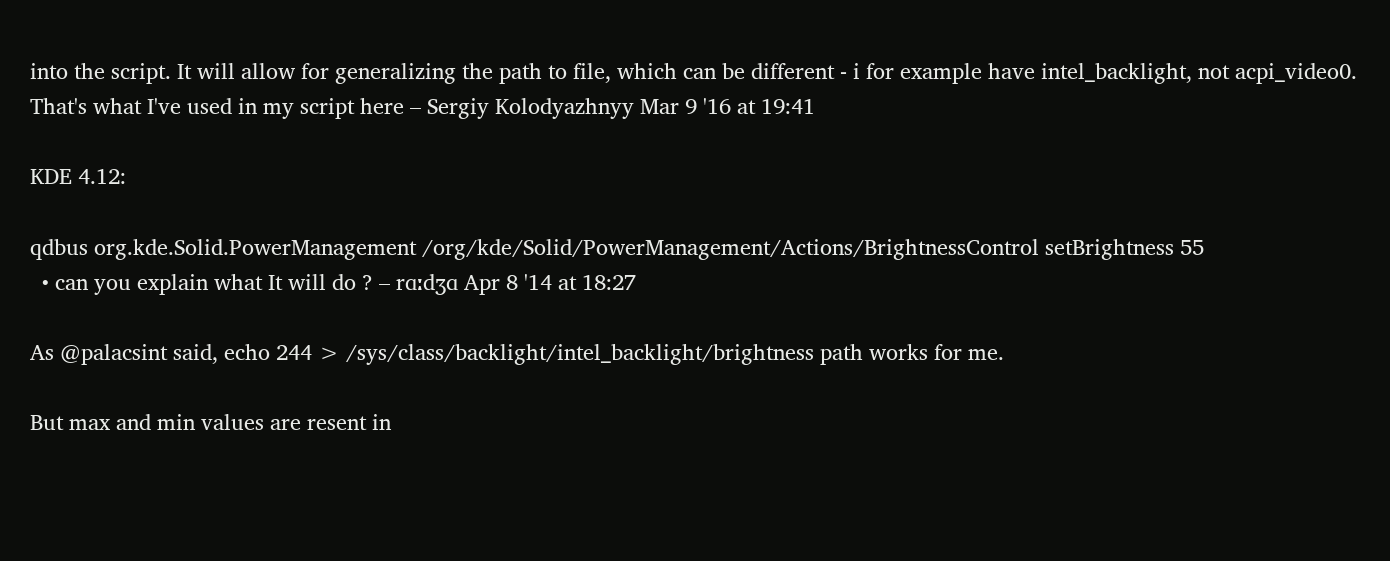into the script. It will allow for generalizing the path to file, which can be different - i for example have intel_backlight, not acpi_video0. That's what I've used in my script here – Sergiy Kolodyazhnyy Mar 9 '16 at 19:41

KDE 4.12:

qdbus org.kde.Solid.PowerManagement /org/kde/Solid/PowerManagement/Actions/BrightnessControl setBrightness 55
  • can you explain what It will do ? – rɑːdʒɑ Apr 8 '14 at 18:27

As @palacsint said, echo 244 > /sys/class/backlight/intel_backlight/brightness path works for me.

But max and min values are resent in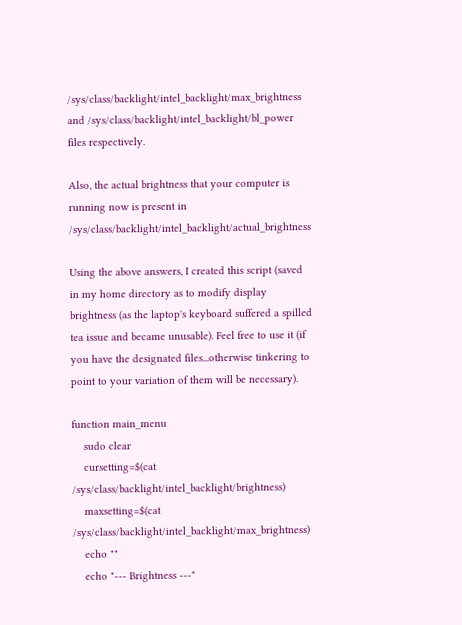/sys/class/backlight/intel_backlight/max_brightness and /sys/class/backlight/intel_backlight/bl_power files respectively.

Also, the actual brightness that your computer is running now is present in /sys/class/backlight/intel_backlight/actual_brightness

Using the above answers, I created this script (saved in my home directory as to modify display brightness (as the laptop's keyboard suffered a spilled tea issue and became unusable). Feel free to use it (if you have the designated files...otherwise tinkering to point to your variation of them will be necessary).

function main_menu
    sudo clear
    cursetting=$(cat /sys/class/backlight/intel_backlight/brightness)
    maxsetting=$(cat /sys/class/backlight/intel_backlight/max_brightness)
    echo ""
    echo "--- Brightness ---"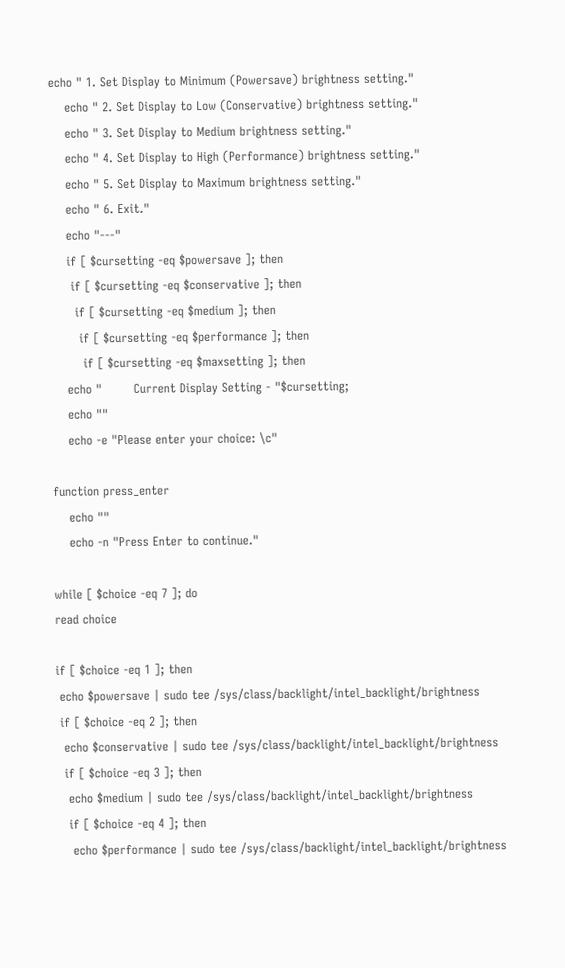echo " 1. Set Display to Minimum (Powersave) brightness setting."
    echo " 2. Set Display to Low (Conservative) brightness setting."
    echo " 3. Set Display to Medium brightness setting."
    echo " 4. Set Display to High (Performance) brightness setting."
    echo " 5. Set Display to Maximum brightness setting."
    echo " 6. Exit."
    echo "---"
    if [ $cursetting -eq $powersave ]; then
     if [ $cursetting -eq $conservative ]; then
      if [ $cursetting -eq $medium ]; then
       if [ $cursetting -eq $performance ]; then
        if [ $cursetting -eq $maxsetting ]; then
    echo "        Current Display Setting - "$cursetting;
    echo ""
    echo -e "Please enter your choice: \c"

function press_enter
    echo ""
    echo -n "Press Enter to continue."

while [ $choice -eq 7 ]; do
read choice

if [ $choice -eq 1 ]; then
 echo $powersave | sudo tee /sys/class/backlight/intel_backlight/brightness
 if [ $choice -eq 2 ]; then
  echo $conservative | sudo tee /sys/class/backlight/intel_backlight/brightness
  if [ $choice -eq 3 ]; then
   echo $medium | sudo tee /sys/class/backlight/intel_backlight/brightness
   if [ $choice -eq 4 ]; then
    echo $performance | sudo tee /sys/class/backlight/intel_backlight/brightness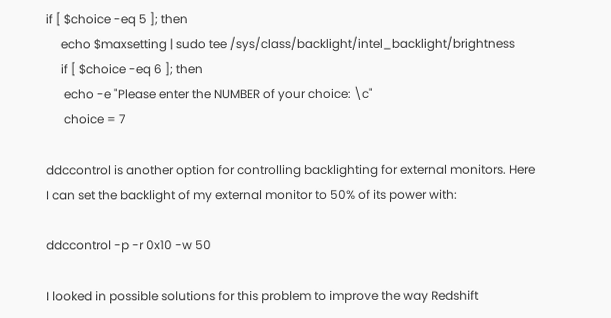if [ $choice -eq 5 ]; then
     echo $maxsetting | sudo tee /sys/class/backlight/intel_backlight/brightness
     if [ $choice -eq 6 ]; then
      echo -e "Please enter the NUMBER of your choice: \c"
      choice = 7

ddccontrol is another option for controlling backlighting for external monitors. Here I can set the backlight of my external monitor to 50% of its power with:

ddccontrol -p -r 0x10 -w 50

I looked in possible solutions for this problem to improve the way Redshift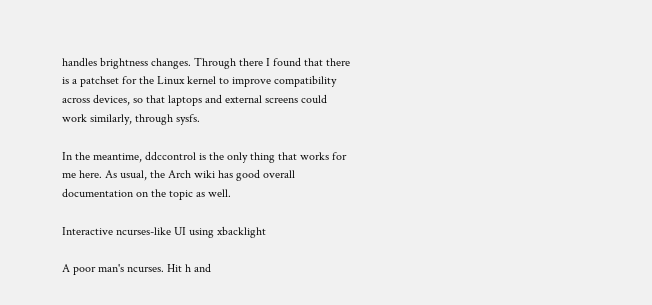handles brightness changes. Through there I found that there is a patchset for the Linux kernel to improve compatibility across devices, so that laptops and external screens could work similarly, through sysfs.

In the meantime, ddccontrol is the only thing that works for me here. As usual, the Arch wiki has good overall documentation on the topic as well.

Interactive ncurses-like UI using xbacklight

A poor man's ncurses. Hit h and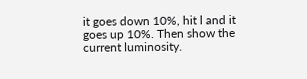it goes down 10%, hit l and it goes up 10%. Then show the current luminosity.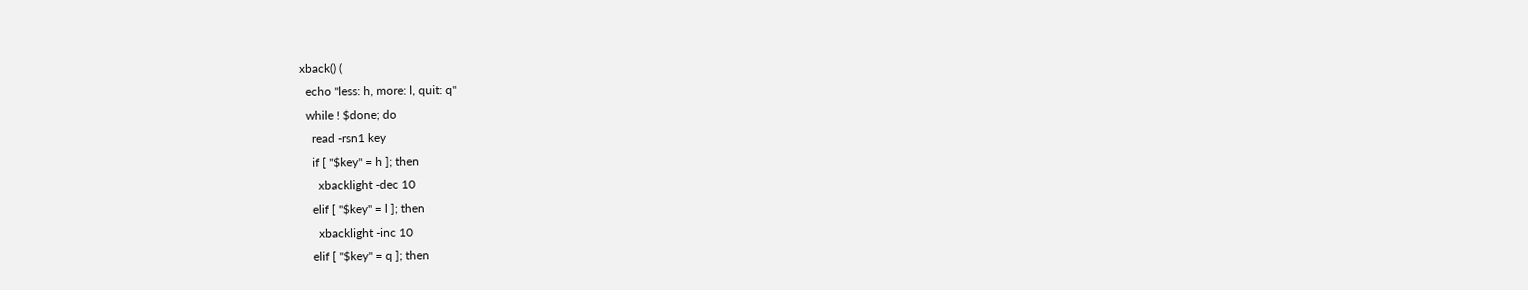xback() (
  echo "less: h, more: l, quit: q"
  while ! $done; do
    read -rsn1 key
    if [ "$key" = h ]; then
      xbacklight -dec 10
    elif [ "$key" = l ]; then
      xbacklight -inc 10
    elif [ "$key" = q ]; then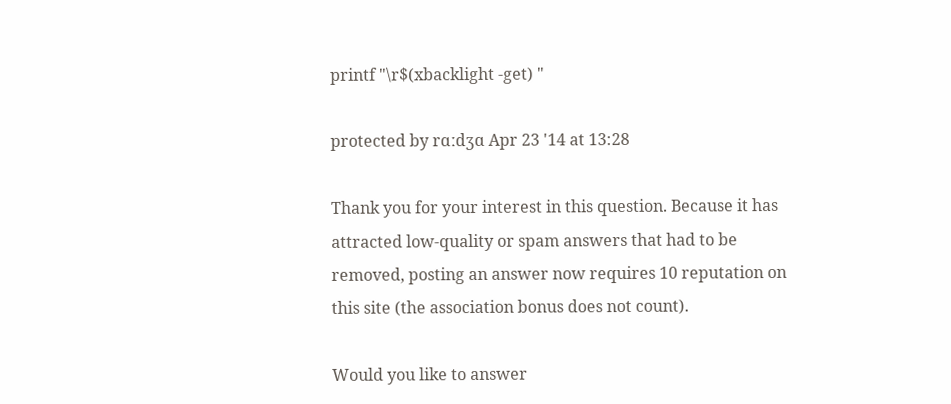printf "\r$(xbacklight -get) "

protected by rɑːdʒɑ Apr 23 '14 at 13:28

Thank you for your interest in this question. Because it has attracted low-quality or spam answers that had to be removed, posting an answer now requires 10 reputation on this site (the association bonus does not count).

Would you like to answer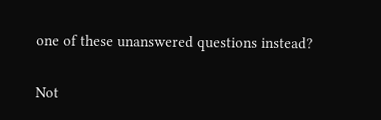one of these unanswered questions instead?

Not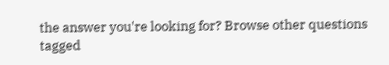the answer you're looking for? Browse other questions tagged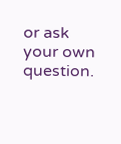or ask your own question.